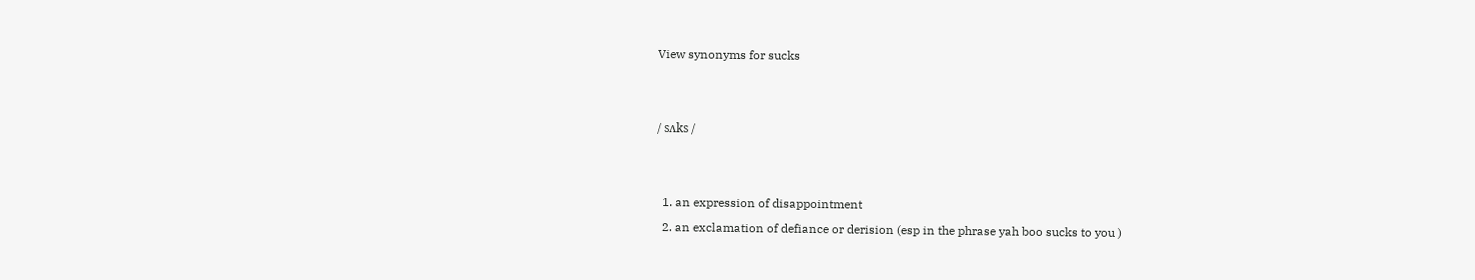View synonyms for sucks


/ sʌks /


  1. an expression of disappointment
  2. an exclamation of defiance or derision (esp in the phrase yah boo sucks to you )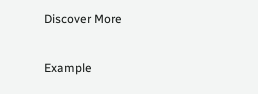Discover More

Example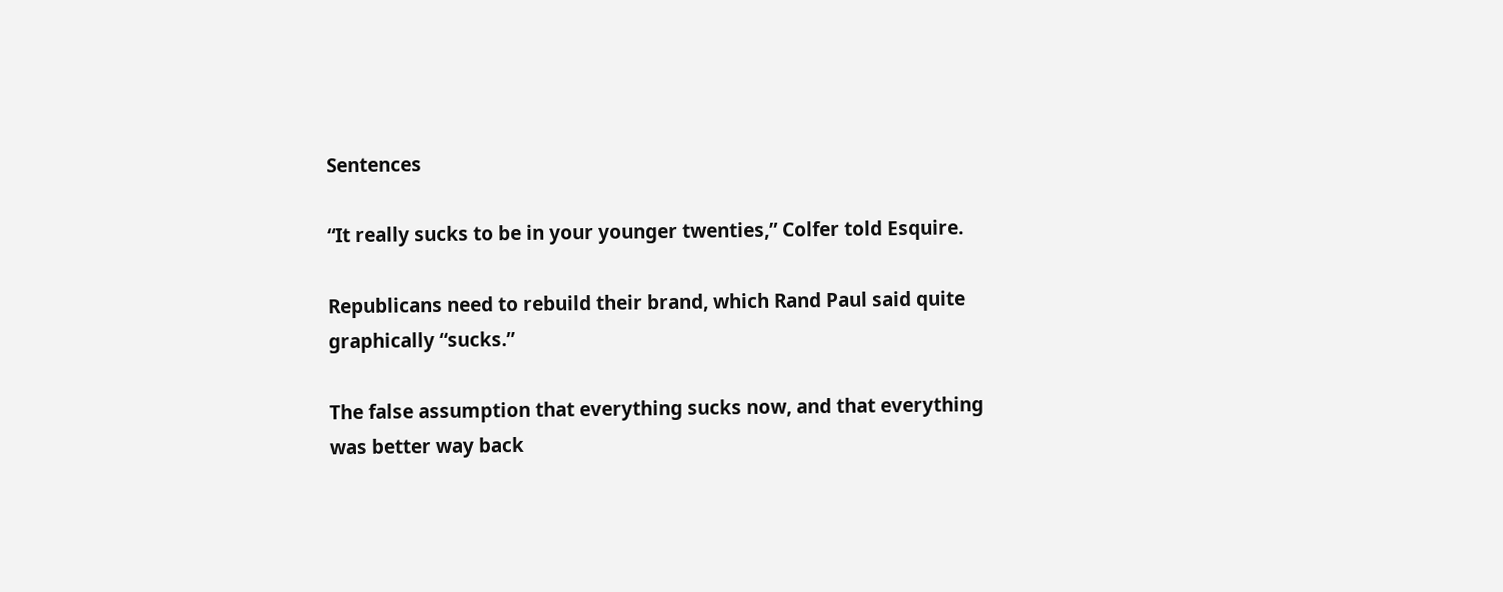Sentences

“It really sucks to be in your younger twenties,” Colfer told Esquire.

Republicans need to rebuild their brand, which Rand Paul said quite graphically “sucks.”

The false assumption that everything sucks now, and that everything was better way back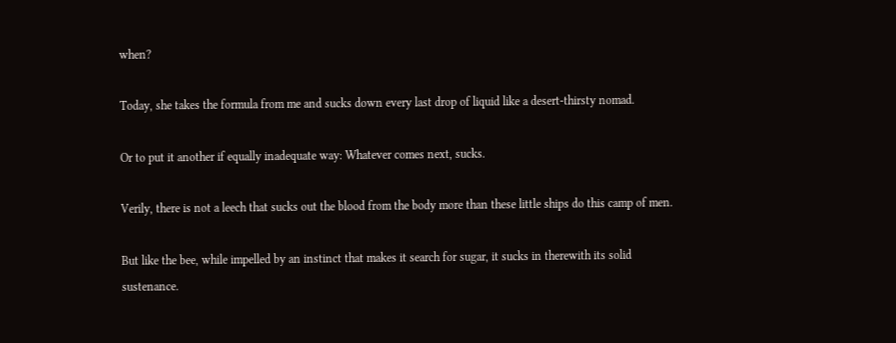when?

Today, she takes the formula from me and sucks down every last drop of liquid like a desert-thirsty nomad.

Or to put it another if equally inadequate way: Whatever comes next, sucks.

Verily, there is not a leech that sucks out the blood from the body more than these little ships do this camp of men.

But like the bee, while impelled by an instinct that makes it search for sugar, it sucks in therewith its solid sustenance.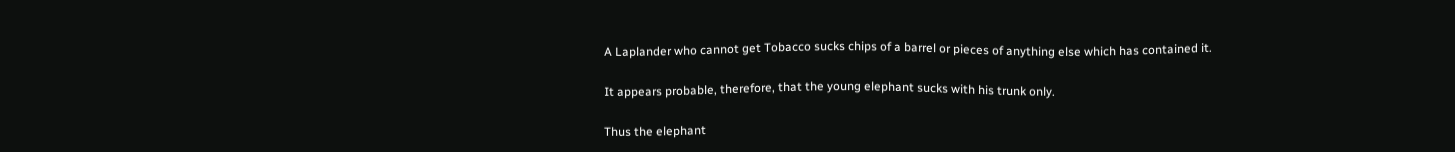A Laplander who cannot get Tobacco sucks chips of a barrel or pieces of anything else which has contained it.

It appears probable, therefore, that the young elephant sucks with his trunk only.

Thus the elephant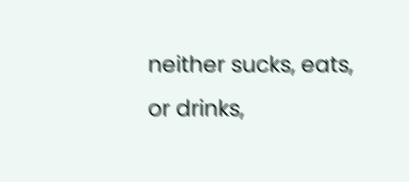neither sucks, eats, or drinks,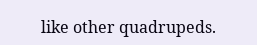like other quadrupeds.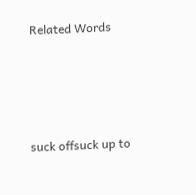Related Words




suck offsuck up to